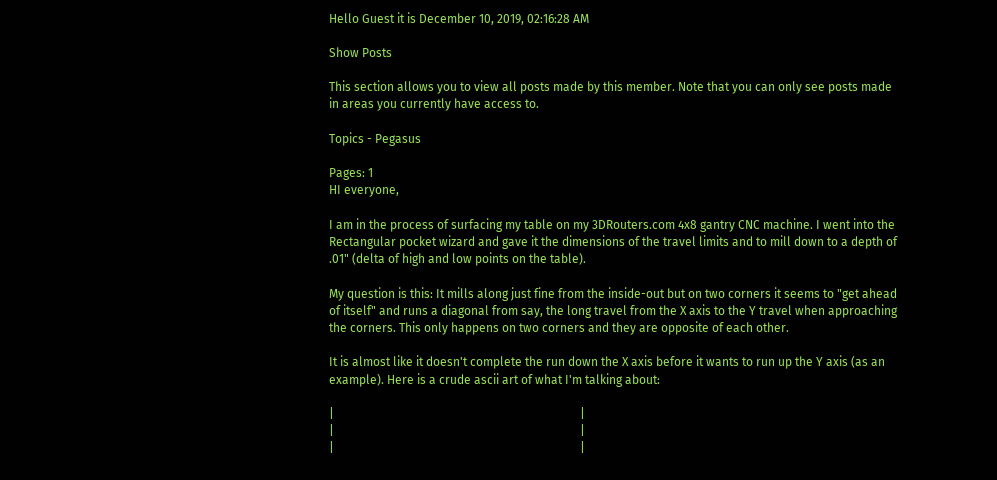Hello Guest it is December 10, 2019, 02:16:28 AM

Show Posts

This section allows you to view all posts made by this member. Note that you can only see posts made in areas you currently have access to.

Topics - Pegasus

Pages: 1
HI everyone,

I am in the process of surfacing my table on my 3DRouters.com 4x8 gantry CNC machine. I went into the Rectangular pocket wizard and gave it the dimensions of the travel limits and to mill down to a depth of .01" (delta of high and low points on the table).

My question is this: It mills along just fine from the inside-out but on two corners it seems to "get ahead of itself" and runs a diagonal from say, the long travel from the X axis to the Y travel when approaching the corners. This only happens on two corners and they are opposite of each other.

It is almost like it doesn't complete the run down the X axis before it wants to run up the Y axis (as an example). Here is a crude ascii art of what I'm talking about:

|                                                                                  |
|                                                                                  |
|                                                                                  |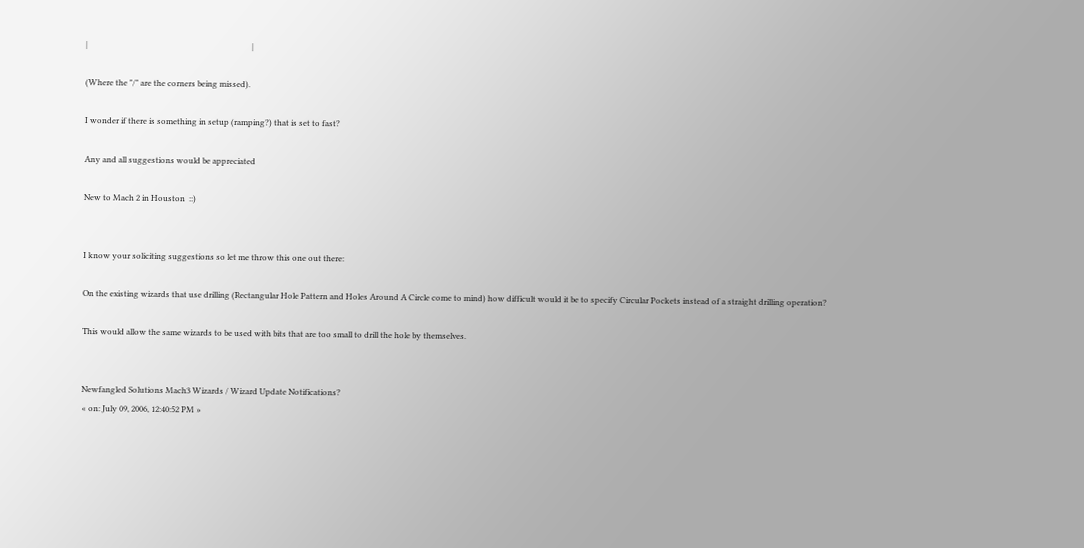|                                                                                  |

(Where the "/" are the corners being missed).

I wonder if there is something in setup (ramping?) that is set to fast?

Any and all suggestions would be appreciated

New to Mach 2 in Houston  ::)


I know your soliciting suggestions so let me throw this one out there:

On the existing wizards that use drilling (Rectangular Hole Pattern and Holes Around A Circle come to mind) how difficult would it be to specify Circular Pockets instead of a straight drilling operation?

This would allow the same wizards to be used with bits that are too small to drill the hole by themselves.


Newfangled Solutions Mach3 Wizards / Wizard Update Notifications?
« on: July 09, 2006, 12:40:52 PM »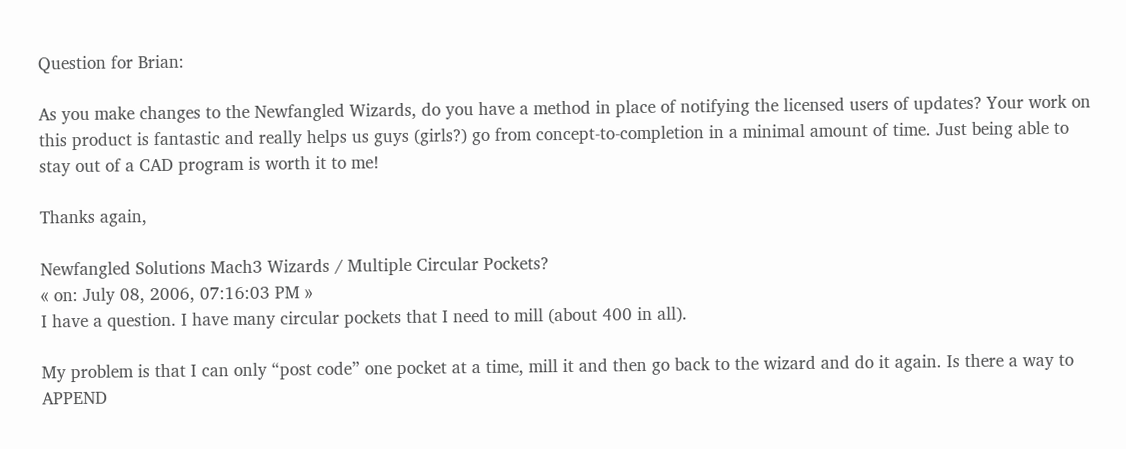Question for Brian:

As you make changes to the Newfangled Wizards, do you have a method in place of notifying the licensed users of updates? Your work on this product is fantastic and really helps us guys (girls?) go from concept-to-completion in a minimal amount of time. Just being able to stay out of a CAD program is worth it to me!

Thanks again,

Newfangled Solutions Mach3 Wizards / Multiple Circular Pockets?
« on: July 08, 2006, 07:16:03 PM »
I have a question. I have many circular pockets that I need to mill (about 400 in all).

My problem is that I can only “post code” one pocket at a time, mill it and then go back to the wizard and do it again. Is there a way to APPEND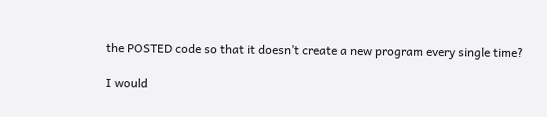the POSTED code so that it doesn’t create a new program every single time?

I would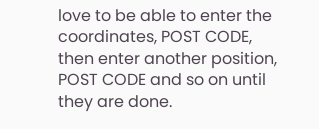love to be able to enter the coordinates, POST CODE, then enter another position, POST CODE and so on until they are done.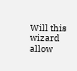Will this wizard allow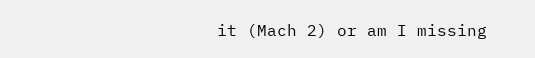it (Mach 2) or am I missing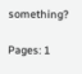something?

Pages: 1